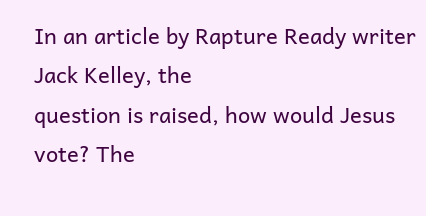In an article by Rapture Ready writer Jack Kelley, the
question is raised, how would Jesus vote? The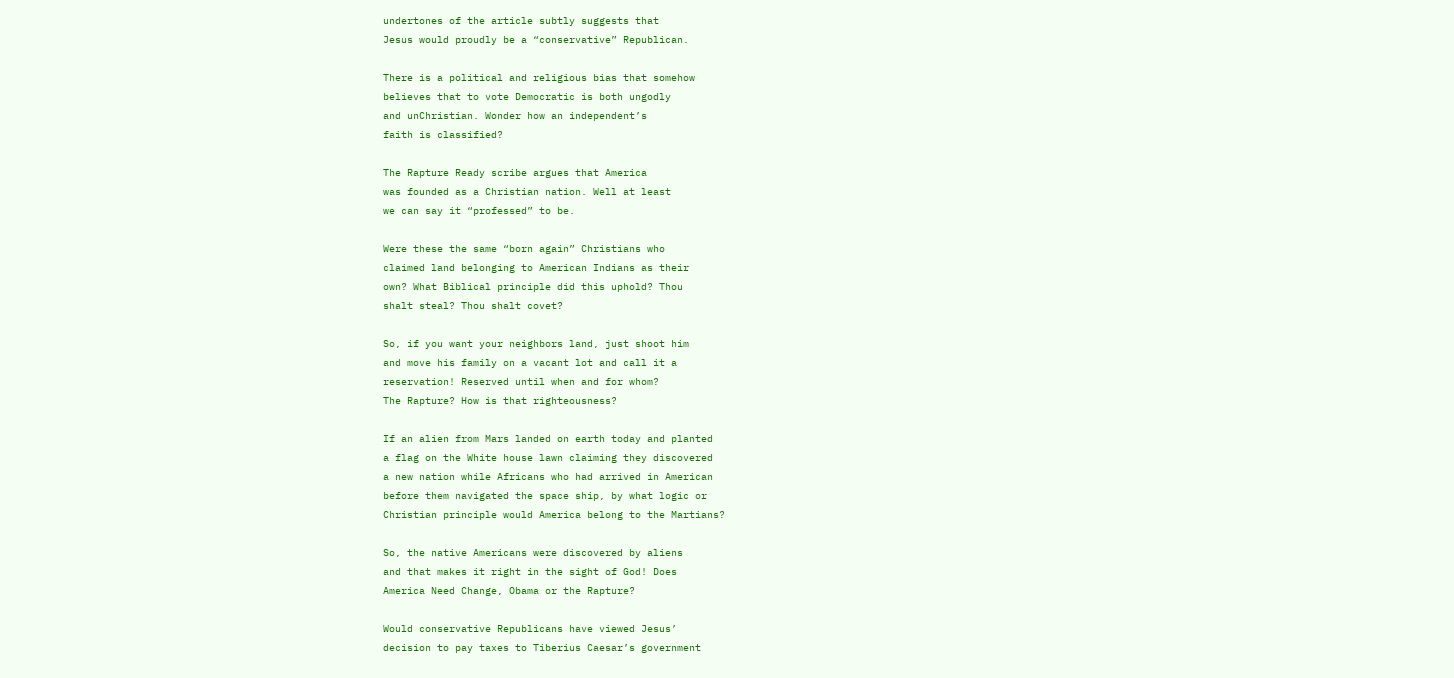undertones of the article subtly suggests that
Jesus would proudly be a “conservative” Republican.

There is a political and religious bias that somehow
believes that to vote Democratic is both ungodly
and unChristian. Wonder how an independent’s
faith is classified?

The Rapture Ready scribe argues that America
was founded as a Christian nation. Well at least
we can say it “professed” to be.

Were these the same “born again” Christians who
claimed land belonging to American Indians as their
own? What Biblical principle did this uphold? Thou
shalt steal? Thou shalt covet?

So, if you want your neighbors land, just shoot him
and move his family on a vacant lot and call it a
reservation! Reserved until when and for whom?
The Rapture? How is that righteousness?

If an alien from Mars landed on earth today and planted
a flag on the White house lawn claiming they discovered
a new nation while Africans who had arrived in American
before them navigated the space ship, by what logic or
Christian principle would America belong to the Martians?

So, the native Americans were discovered by aliens
and that makes it right in the sight of God! Does
America Need Change, Obama or the Rapture?

Would conservative Republicans have viewed Jesus’
decision to pay taxes to Tiberius Caesar’s government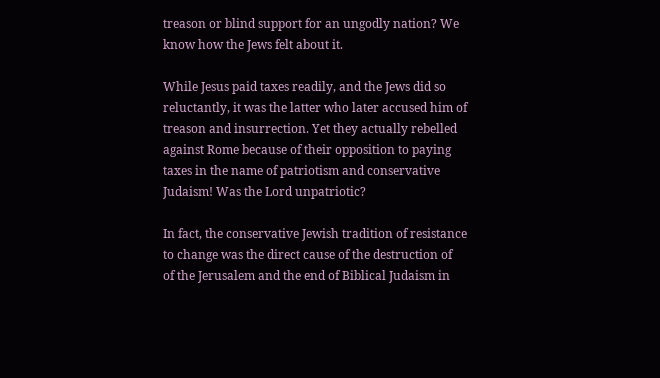treason or blind support for an ungodly nation? We
know how the Jews felt about it.

While Jesus paid taxes readily, and the Jews did so
reluctantly, it was the latter who later accused him of
treason and insurrection. Yet they actually rebelled
against Rome because of their opposition to paying
taxes in the name of patriotism and conservative
Judaism! Was the Lord unpatriotic?

In fact, the conservative Jewish tradition of resistance
to change was the direct cause of the destruction of
of the Jerusalem and the end of Biblical Judaism in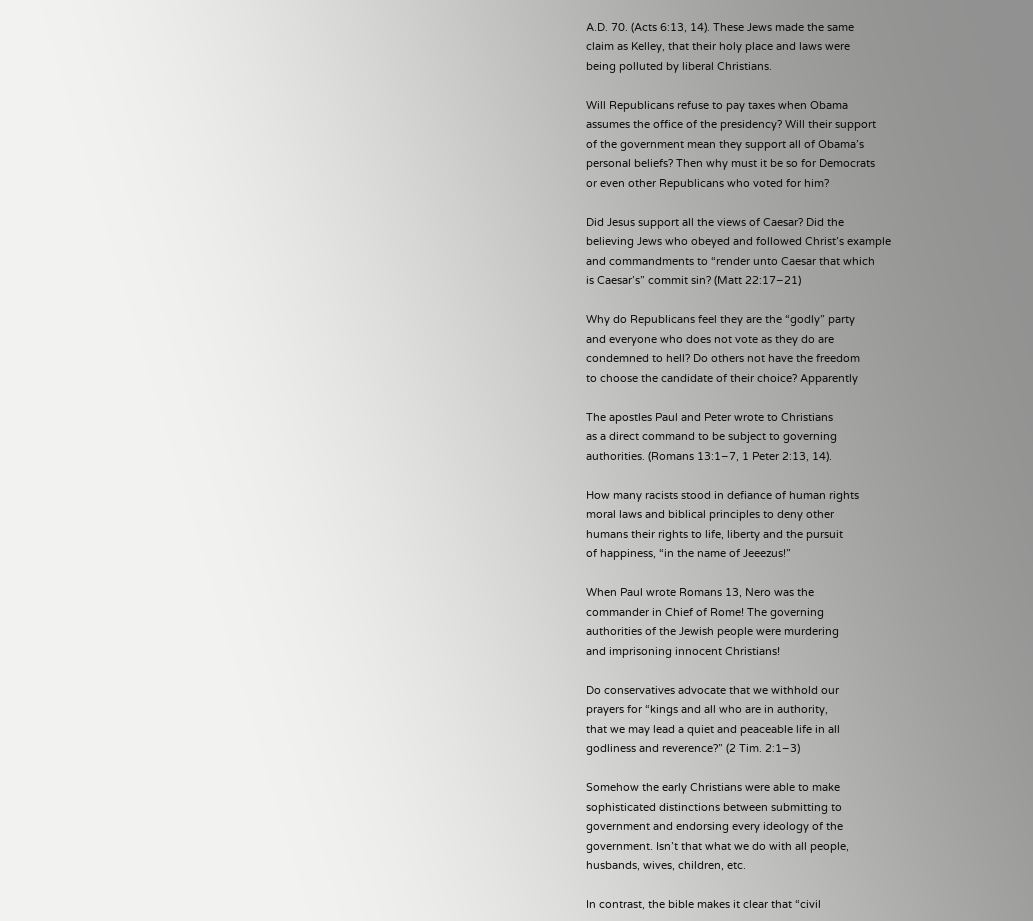A.D. 70. (Acts 6:13, 14). These Jews made the same
claim as Kelley, that their holy place and laws were
being polluted by liberal Christians.

Will Republicans refuse to pay taxes when Obama
assumes the office of the presidency? Will their support
of the government mean they support all of Obama’s
personal beliefs? Then why must it be so for Democrats
or even other Republicans who voted for him?

Did Jesus support all the views of Caesar? Did the
believing Jews who obeyed and followed Christ’s example
and commandments to “render unto Caesar that which
is Caesar’s” commit sin? (Matt 22:17–21)

Why do Republicans feel they are the “godly” party
and everyone who does not vote as they do are
condemned to hell? Do others not have the freedom
to choose the candidate of their choice? Apparently

The apostles Paul and Peter wrote to Christians
as a direct command to be subject to governing
authorities. (Romans 13:1–7, 1 Peter 2:13, 14).

How many racists stood in defiance of human rights
moral laws and biblical principles to deny other
humans their rights to life, liberty and the pursuit
of happiness, “in the name of Jeeezus!”

When Paul wrote Romans 13, Nero was the
commander in Chief of Rome! The governing
authorities of the Jewish people were murdering
and imprisoning innocent Christians!

Do conservatives advocate that we withhold our
prayers for “kings and all who are in authority,
that we may lead a quiet and peaceable life in all
godliness and reverence?” (2 Tim. 2:1–3)

Somehow the early Christians were able to make
sophisticated distinctions between submitting to
government and endorsing every ideology of the
government. Isn’t that what we do with all people,
husbands, wives, children, etc.

In contrast, the bible makes it clear that “civil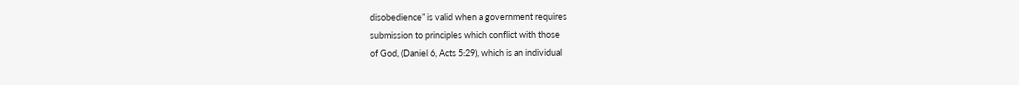disobedience” is valid when a government requires
submission to principles which conflict with those
of God, (Daniel 6, Acts 5:29), which is an individual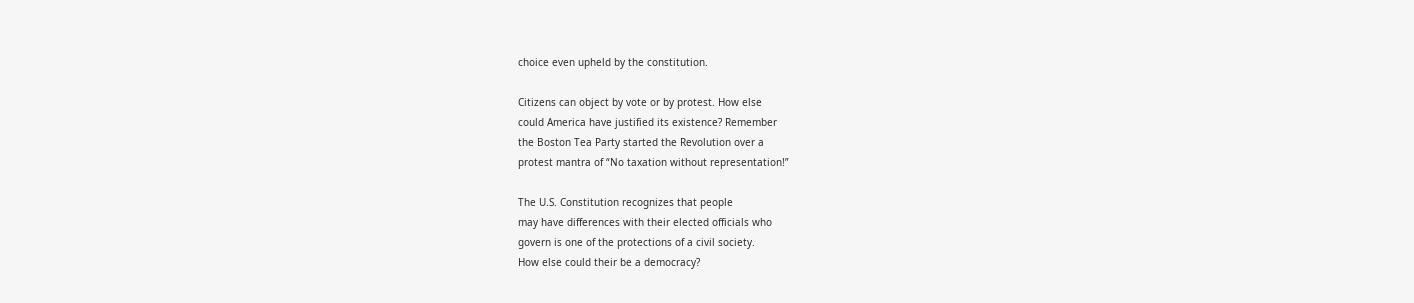choice even upheld by the constitution.

Citizens can object by vote or by protest. How else
could America have justified its existence? Remember
the Boston Tea Party started the Revolution over a
protest mantra of “No taxation without representation!”

The U.S. Constitution recognizes that people
may have differences with their elected officials who
govern is one of the protections of a civil society.
How else could their be a democracy?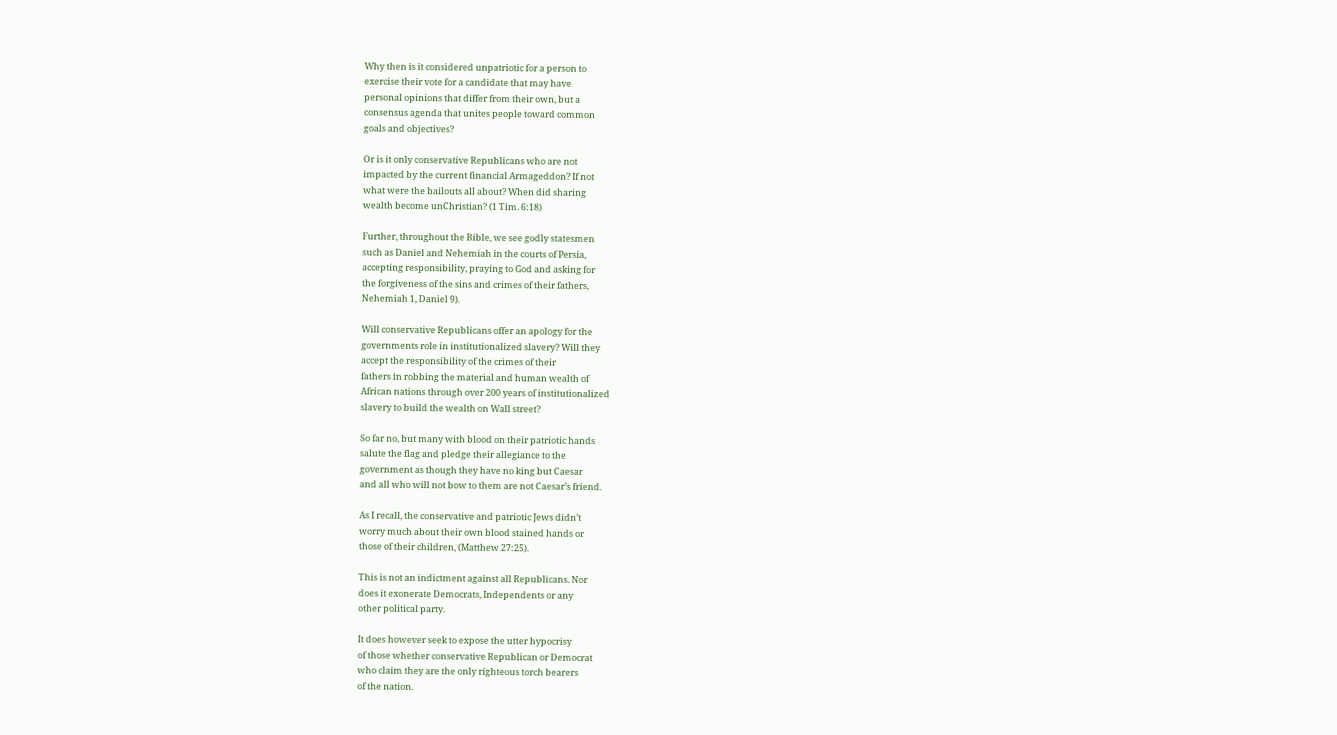Why then is it considered unpatriotic for a person to
exercise their vote for a candidate that may have
personal opinions that differ from their own, but a
consensus agenda that unites people toward common
goals and objectives?

Or is it only conservative Republicans who are not
impacted by the current financial Armageddon? If not
what were the bailouts all about? When did sharing
wealth become unChristian? (1 Tim. 6:18)

Further, throughout the Bible, we see godly statesmen
such as Daniel and Nehemiah in the courts of Persia,
accepting responsibility, praying to God and asking for
the forgiveness of the sins and crimes of their fathers,
Nehemiah 1, Daniel 9).

Will conservative Republicans offer an apology for the
governments role in institutionalized slavery? Will they
accept the responsibility of the crimes of their
fathers in robbing the material and human wealth of
African nations through over 200 years of institutionalized
slavery to build the wealth on Wall street?

So far no, but many with blood on their patriotic hands
salute the flag and pledge their allegiance to the
government as though they have no king but Caesar
and all who will not bow to them are not Caesar’s friend.

As I recall, the conservative and patriotic Jews didn’t
worry much about their own blood stained hands or
those of their children, (Matthew 27:25).

This is not an indictment against all Republicans. Nor
does it exonerate Democrats, Independents or any
other political party.

It does however seek to expose the utter hypocrisy
of those whether conservative Republican or Democrat
who claim they are the only righteous torch bearers
of the nation.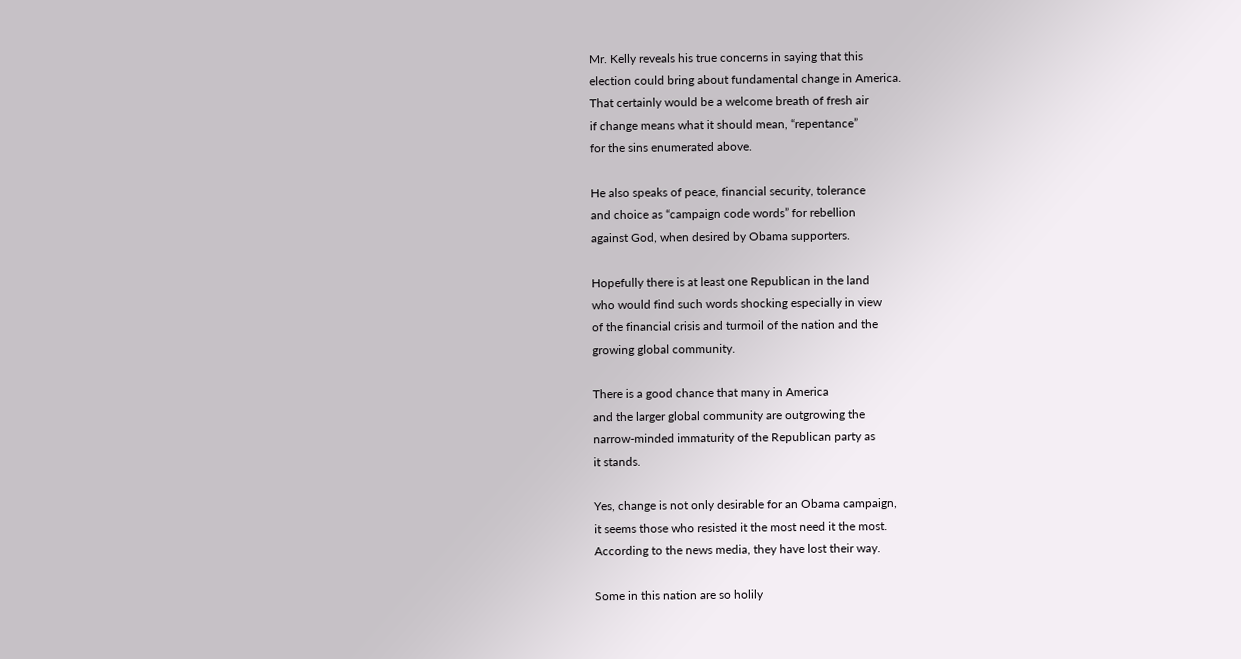Mr. Kelly reveals his true concerns in saying that this
election could bring about fundamental change in America.
That certainly would be a welcome breath of fresh air
if change means what it should mean, “repentance”
for the sins enumerated above.

He also speaks of peace, financial security, tolerance
and choice as “campaign code words” for rebellion
against God, when desired by Obama supporters.

Hopefully there is at least one Republican in the land
who would find such words shocking especially in view
of the financial crisis and turmoil of the nation and the
growing global community.

There is a good chance that many in America
and the larger global community are outgrowing the
narrow-minded immaturity of the Republican party as
it stands.

Yes, change is not only desirable for an Obama campaign,
it seems those who resisted it the most need it the most.
According to the news media, they have lost their way.

Some in this nation are so holily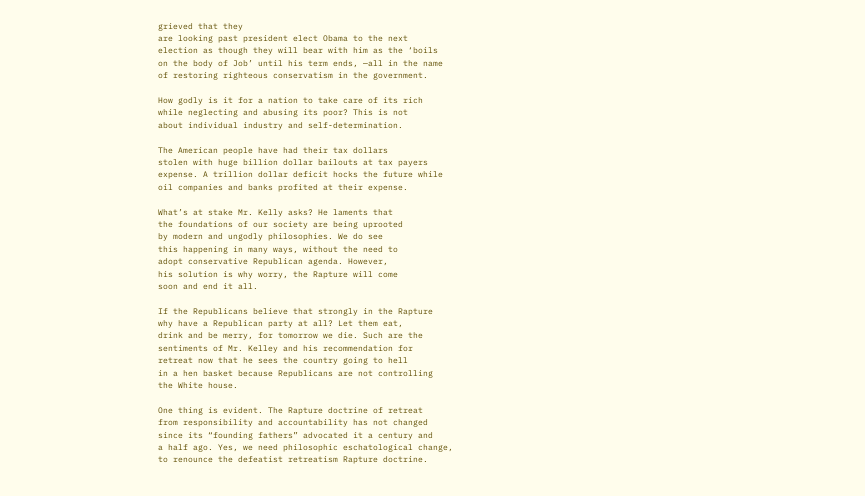grieved that they
are looking past president elect Obama to the next
election as though they will bear with him as the ‘boils
on the body of Job’ until his term ends, —all in the name
of restoring righteous conservatism in the government.

How godly is it for a nation to take care of its rich
while neglecting and abusing its poor? This is not
about individual industry and self-determination.

The American people have had their tax dollars
stolen with huge billion dollar bailouts at tax payers
expense. A trillion dollar deficit hocks the future while
oil companies and banks profited at their expense.

What’s at stake Mr. Kelly asks? He laments that
the foundations of our society are being uprooted
by modern and ungodly philosophies. We do see
this happening in many ways, without the need to
adopt conservative Republican agenda. However,
his solution is why worry, the Rapture will come
soon and end it all.

If the Republicans believe that strongly in the Rapture
why have a Republican party at all? Let them eat,
drink and be merry, for tomorrow we die. Such are the
sentiments of Mr. Kelley and his recommendation for
retreat now that he sees the country going to hell
in a hen basket because Republicans are not controlling
the White house.

One thing is evident. The Rapture doctrine of retreat
from responsibility and accountability has not changed
since its “founding fathers” advocated it a century and
a half ago. Yes, we need philosophic eschatological change,
to renounce the defeatist retreatism Rapture doctrine.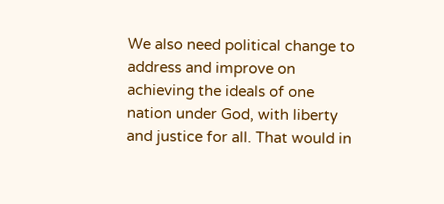We also need political change to address and improve on
achieving the ideals of one nation under God, with liberty
and justice for all. That would in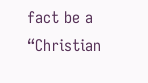fact be a “Christian